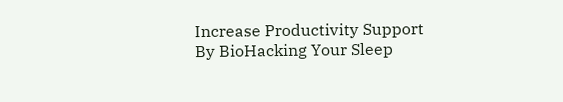Increase Productivity Support By BioHacking Your Sleep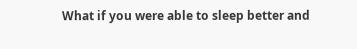What if you were able to sleep better and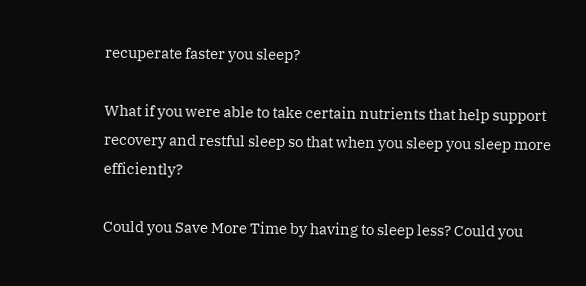recuperate faster you sleep?

What if you were able to take certain nutrients that help support recovery and restful sleep so that when you sleep you sleep more efficiently?

Could you Save More Time by having to sleep less? Could you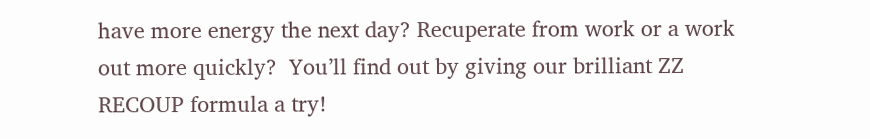have more energy the next day? Recuperate from work or a work out more quickly?  You’ll find out by giving our brilliant ZZ RECOUP formula a try!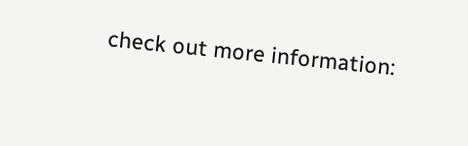check out more information: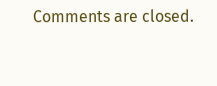Comments are closed.